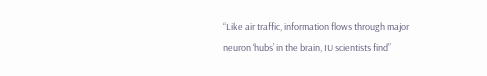“Like air traffic, information flows through major neuron ‘hubs’ in the brain, IU scientists find”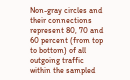Non-gray circles and their connections represent 80, 70 and 60 percent (from top to bottom) of all outgoing traffic within the sampled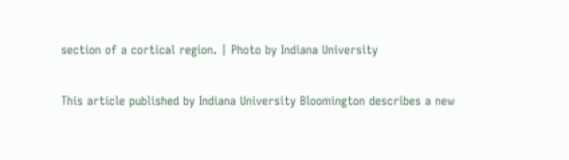section of a cortical region. | Photo by Indiana University

This article published by Indiana University Bloomington describes a new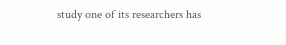study one of its researchers has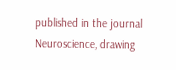published in the journal Neuroscience, drawing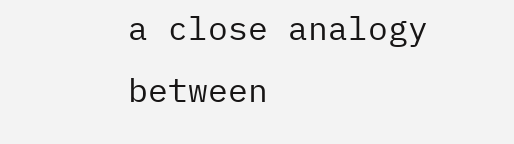a close analogy between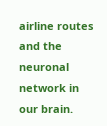airline routes and the neuronal network in our brain.